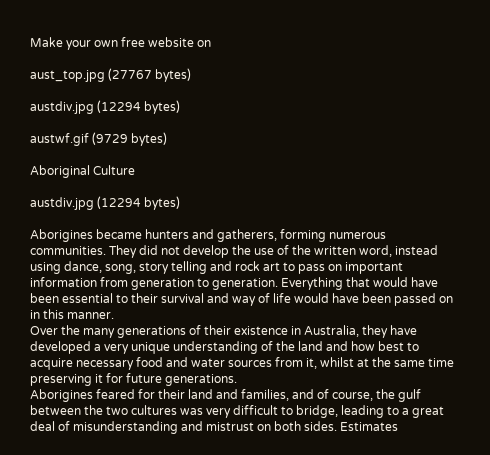Make your own free website on

aust_top.jpg (27767 bytes)

austdiv.jpg (12294 bytes)

austwf.gif (9729 bytes)

Aboriginal Culture

austdiv.jpg (12294 bytes)

Aborigines became hunters and gatherers, forming numerous communities. They did not develop the use of the written word, instead using dance, song, story telling and rock art to pass on important information from generation to generation. Everything that would have been essential to their survival and way of life would have been passed on in this manner.
Over the many generations of their existence in Australia, they have developed a very unique understanding of the land and how best to acquire necessary food and water sources from it, whilst at the same time preserving it for future generations.
Aborigines feared for their land and families, and of course, the gulf between the two cultures was very difficult to bridge, leading to a great deal of misunderstanding and mistrust on both sides. Estimates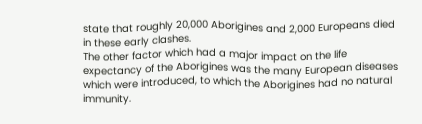state that roughly 20,000 Aborigines and 2,000 Europeans died in these early clashes.
The other factor which had a major impact on the life expectancy of the Aborigines was the many European diseases which were introduced, to which the Aborigines had no natural immunity.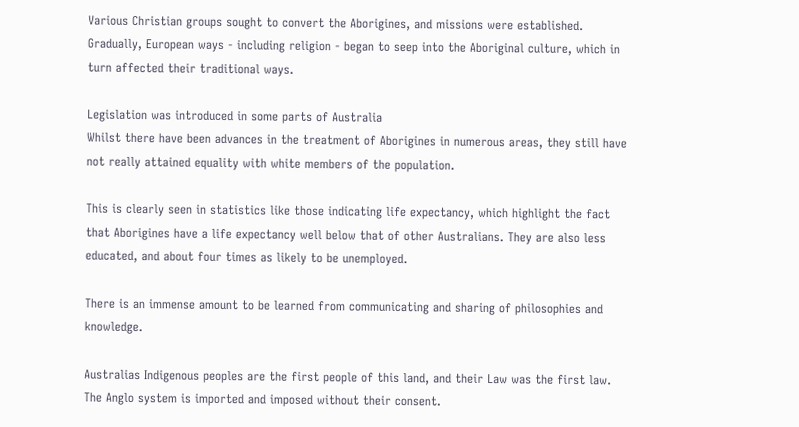Various Christian groups sought to convert the Aborigines, and missions were established. Gradually, European ways - including religion - began to seep into the Aboriginal culture, which in turn affected their traditional ways.

Legislation was introduced in some parts of Australia
Whilst there have been advances in the treatment of Aborigines in numerous areas, they still have not really attained equality with white members of the population.

This is clearly seen in statistics like those indicating life expectancy, which highlight the fact that Aborigines have a life expectancy well below that of other Australians. They are also less educated, and about four times as likely to be unemployed.

There is an immense amount to be learned from communicating and sharing of philosophies and knowledge.

Australias Indigenous peoples are the first people of this land, and their Law was the first law. The Anglo system is imported and imposed without their consent.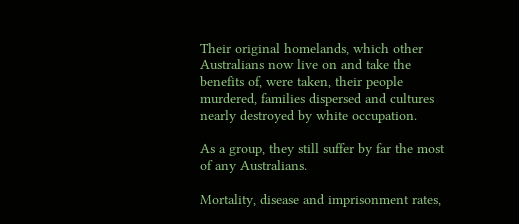Their original homelands, which other Australians now live on and take the benefits of, were taken, their people murdered, families dispersed and cultures nearly destroyed by white occupation.

As a group, they still suffer by far the most of any Australians.

Mortality, disease and imprisonment rates,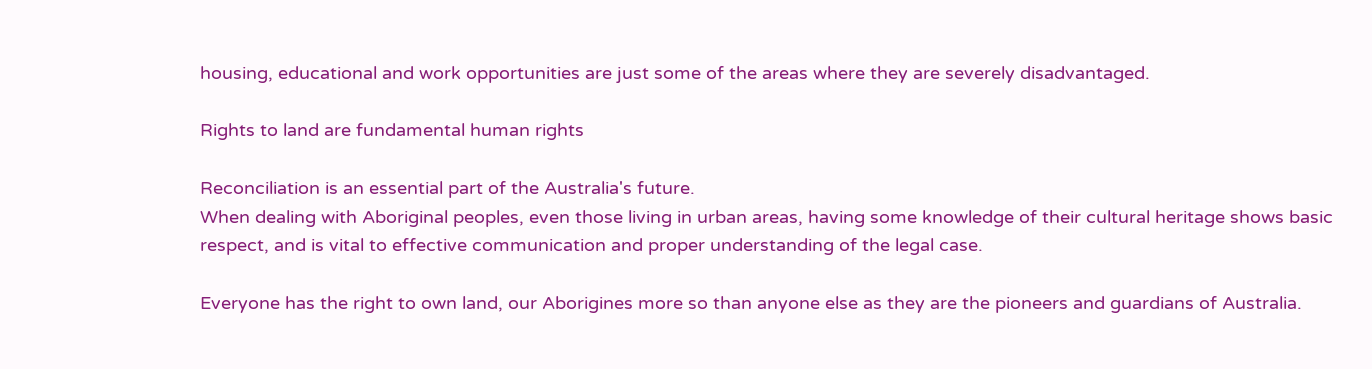housing, educational and work opportunities are just some of the areas where they are severely disadvantaged.

Rights to land are fundamental human rights

Reconciliation is an essential part of the Australia's future.
When dealing with Aboriginal peoples, even those living in urban areas, having some knowledge of their cultural heritage shows basic respect, and is vital to effective communication and proper understanding of the legal case.

Everyone has the right to own land, our Aborigines more so than anyone else as they are the pioneers and guardians of Australia.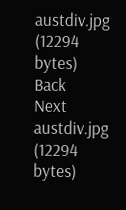austdiv.jpg (12294 bytes)
Back       Next
austdiv.jpg (12294 bytes)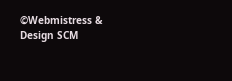©Webmistress & Design SCM